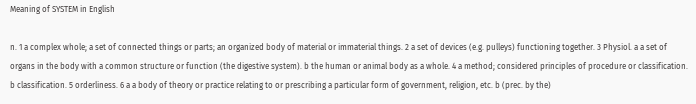Meaning of SYSTEM in English

n. 1 a complex whole; a set of connected things or parts; an organized body of material or immaterial things. 2 a set of devices (e.g. pulleys) functioning together. 3 Physiol. a a set of organs in the body with a common structure or function (the digestive system). b the human or animal body as a whole. 4 a method; considered principles of procedure or classification. b classification. 5 orderliness. 6 a a body of theory or practice relating to or prescribing a particular form of government, religion, etc. b (prec. by the)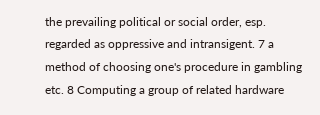the prevailing political or social order, esp. regarded as oppressive and intransigent. 7 a method of choosing one's procedure in gambling etc. 8 Computing a group of related hardware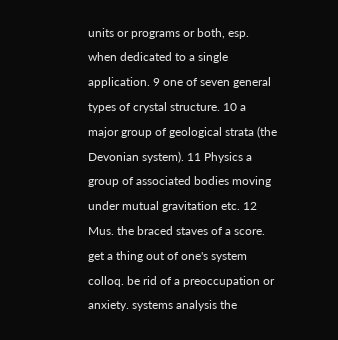units or programs or both, esp. when dedicated to a single application. 9 one of seven general types of crystal structure. 10 a major group of geological strata (the Devonian system). 11 Physics a group of associated bodies moving under mutual gravitation etc. 12 Mus. the braced staves of a score. get a thing out of one's system colloq. be rid of a preoccupation or anxiety. systems analysis the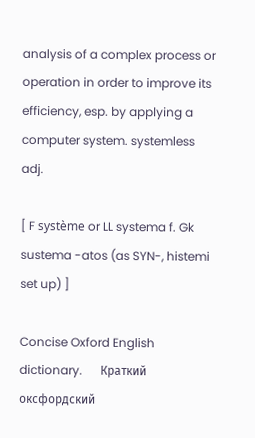analysis of a complex process or operation in order to improve its efficiency, esp. by applying a computer system. systemless adj.

[ F système or LL systema f. Gk sustema -atos (as SYN-, histemi set up) ]

Concise Oxford English dictionary.      Краткий оксфордский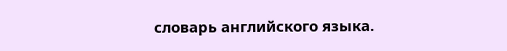словарь английского языка.